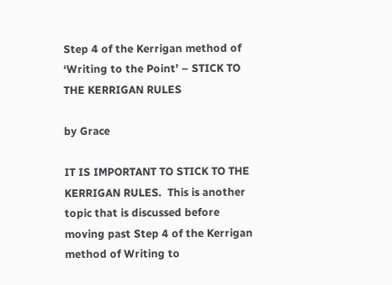Step 4 of the Kerrigan method of ‘Writing to the Point’ – STICK TO THE KERRIGAN RULES

by Grace

IT IS IMPORTANT TO STICK TO THE KERRIGAN RULES.  This is another topic that is discussed before moving past Step 4 of the Kerrigan method of Writing to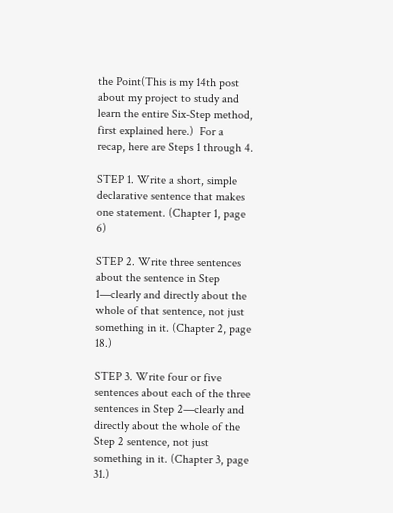the Point(This is my 14th post about my project to study and learn the entire Six-Step method, first explained here.)  For a recap, here are Steps 1 through 4.

STEP 1. Write a short, simple declarative sentence that makes one statement. (Chapter 1, page 6)

STEP 2. Write three sentences about the sentence in Step 1—clearly and directly about the whole of that sentence, not just something in it. (Chapter 2, page 18.)

STEP 3. Write four or five sentences about each of the three sentences in Step 2—clearly and directly about the whole of the Step 2 sentence, not just something in it. (Chapter 3, page 31.)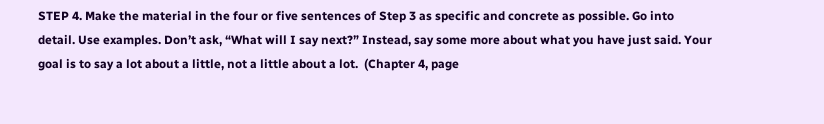STEP 4. Make the material in the four or five sentences of Step 3 as specific and concrete as possible. Go into detail. Use examples. Don’t ask, “What will I say next?” Instead, say some more about what you have just said. Your goal is to say a lot about a little, not a little about a lot.  (Chapter 4, page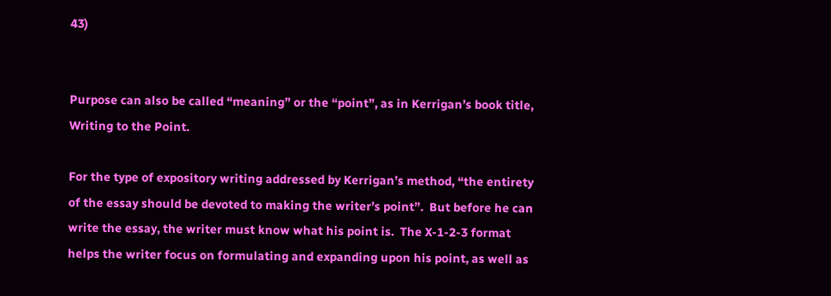43)


Purpose can also be called “meaning” or the “point”, as in Kerrigan’s book title, Writing to the Point.

For the type of expository writing addressed by Kerrigan’s method, “the entirety of the essay should be devoted to making the writer’s point”.  But before he can write the essay, the writer must know what his point is.  The X-1-2-3 format helps the writer focus on formulating and expanding upon his point, as well as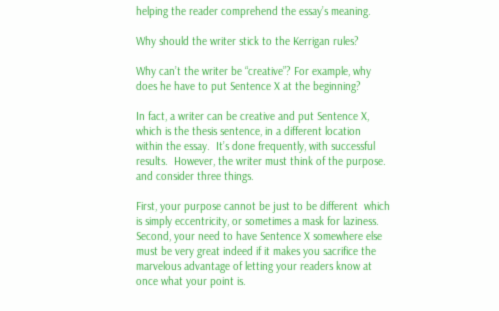helping the reader comprehend the essay’s meaning.

Why should the writer stick to the Kerrigan rules?

Why can’t the writer be “creative”? For example, why does he have to put Sentence X at the beginning?

In fact, a writer can be creative and put Sentence X, which is the thesis sentence, in a different location within the essay.  It’s done frequently, with successful results.  However, the writer must think of the purpose. and consider three things.

First, your purpose cannot be just to be different  which is simply eccentricity, or sometimes a mask for laziness.  Second, your need to have Sentence X somewhere else must be very great indeed if it makes you sacrifice the marvelous advantage of letting your readers know at once what your point is.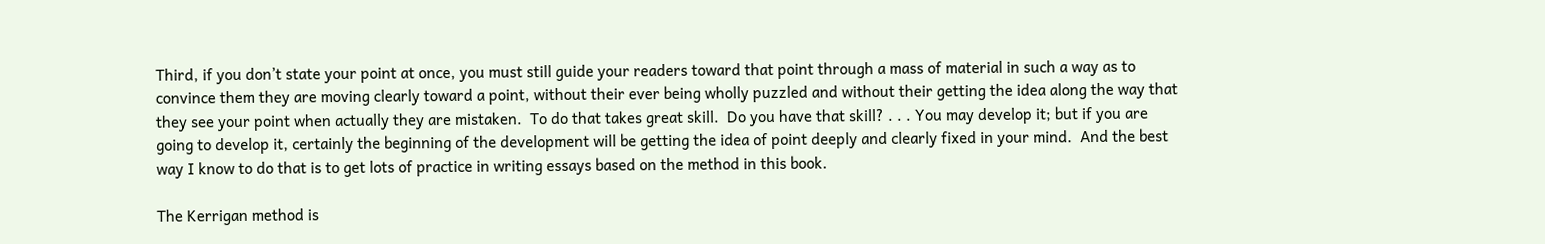Third, if you don’t state your point at once, you must still guide your readers toward that point through a mass of material in such a way as to convince them they are moving clearly toward a point, without their ever being wholly puzzled and without their getting the idea along the way that they see your point when actually they are mistaken.  To do that takes great skill.  Do you have that skill? . . . You may develop it; but if you are going to develop it, certainly the beginning of the development will be getting the idea of point deeply and clearly fixed in your mind.  And the best way I know to do that is to get lots of practice in writing essays based on the method in this book.

The Kerrigan method is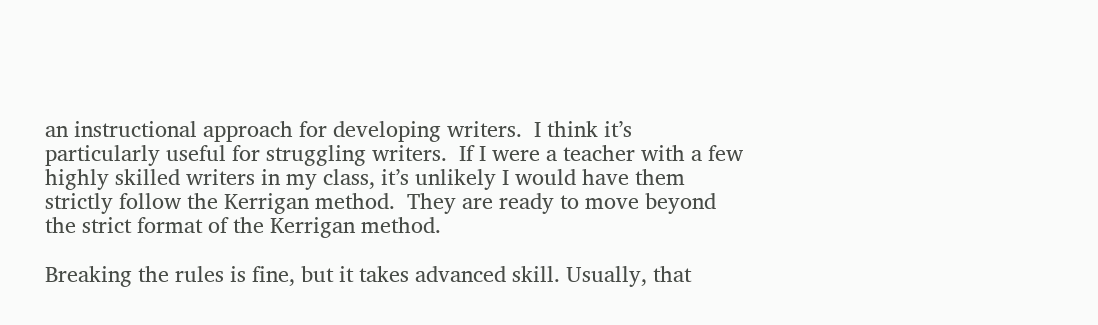an instructional approach for developing writers.  I think it’s particularly useful for struggling writers.  If I were a teacher with a few highly skilled writers in my class, it’s unlikely I would have them strictly follow the Kerrigan method.  They are ready to move beyond the strict format of the Kerrigan method.

Breaking the rules is fine, but it takes advanced skill. Usually, that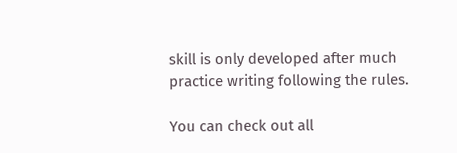skill is only developed after much practice writing following the rules.

You can check out all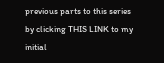previous parts to this series by clicking THIS LINK to my initial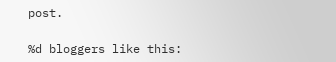post.

%d bloggers like this: